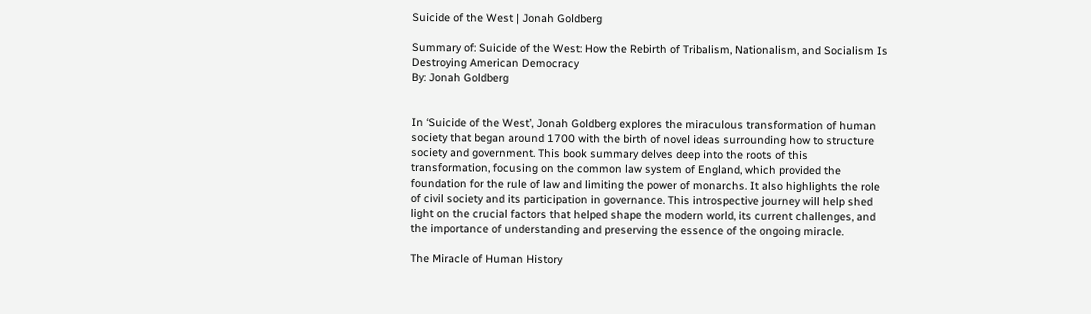Suicide of the West | Jonah Goldberg

Summary of: Suicide of the West: How the Rebirth of Tribalism, Nationalism, and Socialism Is Destroying American Democracy
By: Jonah Goldberg


In ‘Suicide of the West’, Jonah Goldberg explores the miraculous transformation of human society that began around 1700 with the birth of novel ideas surrounding how to structure society and government. This book summary delves deep into the roots of this transformation, focusing on the common law system of England, which provided the foundation for the rule of law and limiting the power of monarchs. It also highlights the role of civil society and its participation in governance. This introspective journey will help shed light on the crucial factors that helped shape the modern world, its current challenges, and the importance of understanding and preserving the essence of the ongoing miracle.

The Miracle of Human History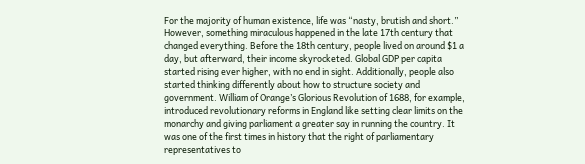For the majority of human existence, life was “nasty, brutish and short.” However, something miraculous happened in the late 17th century that changed everything. Before the 18th century, people lived on around $1 a day, but afterward, their income skyrocketed. Global GDP per capita started rising ever higher, with no end in sight. Additionally, people also started thinking differently about how to structure society and government. William of Orange’s Glorious Revolution of 1688, for example, introduced revolutionary reforms in England like setting clear limits on the monarchy and giving parliament a greater say in running the country. It was one of the first times in history that the right of parliamentary representatives to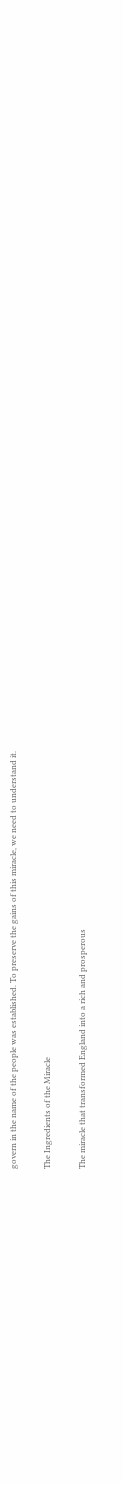govern in the name of the people was established. To preserve the gains of this miracle, we need to understand it.

The Ingredients of the Miracle

The miracle that transformed England into a rich and prosperous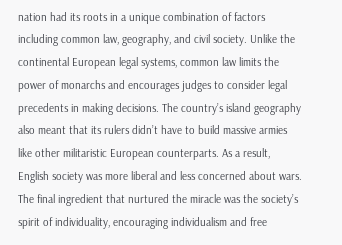nation had its roots in a unique combination of factors including common law, geography, and civil society. Unlike the continental European legal systems, common law limits the power of monarchs and encourages judges to consider legal precedents in making decisions. The country’s island geography also meant that its rulers didn’t have to build massive armies like other militaristic European counterparts. As a result, English society was more liberal and less concerned about wars. The final ingredient that nurtured the miracle was the society’s spirit of individuality, encouraging individualism and free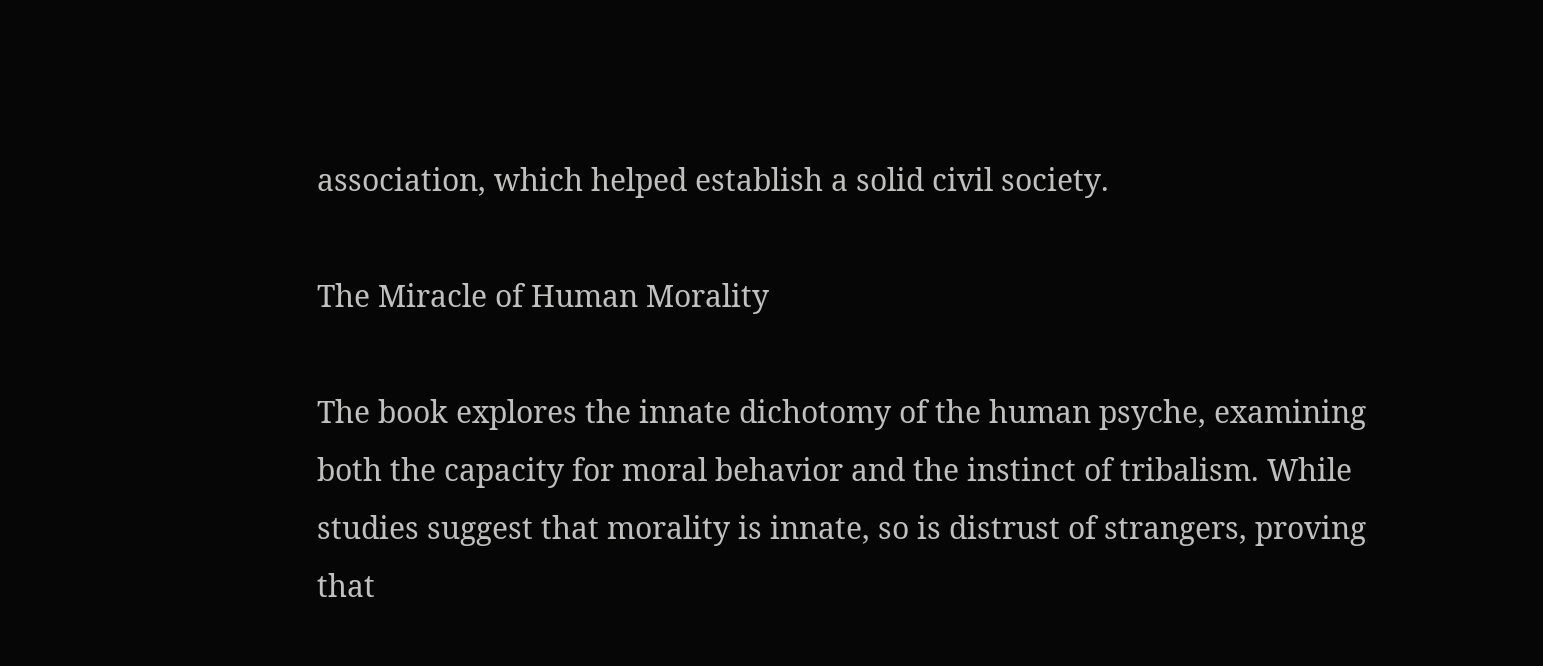association, which helped establish a solid civil society.

The Miracle of Human Morality

The book explores the innate dichotomy of the human psyche, examining both the capacity for moral behavior and the instinct of tribalism. While studies suggest that morality is innate, so is distrust of strangers, proving that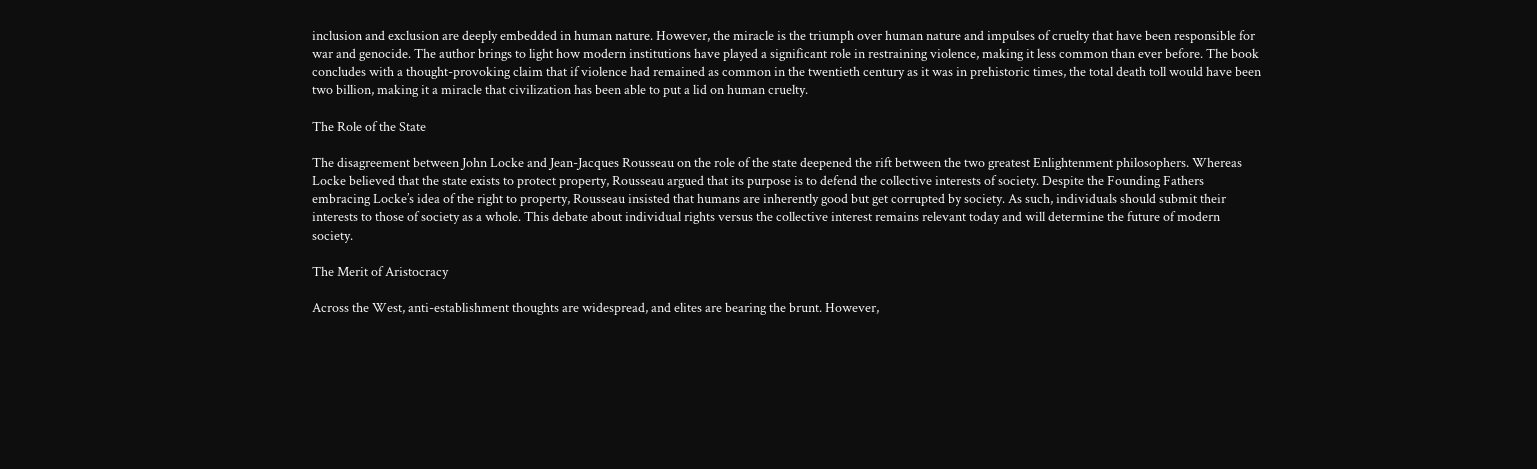inclusion and exclusion are deeply embedded in human nature. However, the miracle is the triumph over human nature and impulses of cruelty that have been responsible for war and genocide. The author brings to light how modern institutions have played a significant role in restraining violence, making it less common than ever before. The book concludes with a thought-provoking claim that if violence had remained as common in the twentieth century as it was in prehistoric times, the total death toll would have been two billion, making it a miracle that civilization has been able to put a lid on human cruelty.

The Role of the State

The disagreement between John Locke and Jean-Jacques Rousseau on the role of the state deepened the rift between the two greatest Enlightenment philosophers. Whereas Locke believed that the state exists to protect property, Rousseau argued that its purpose is to defend the collective interests of society. Despite the Founding Fathers embracing Locke’s idea of the right to property, Rousseau insisted that humans are inherently good but get corrupted by society. As such, individuals should submit their interests to those of society as a whole. This debate about individual rights versus the collective interest remains relevant today and will determine the future of modern society.

The Merit of Aristocracy

Across the West, anti-establishment thoughts are widespread, and elites are bearing the brunt. However,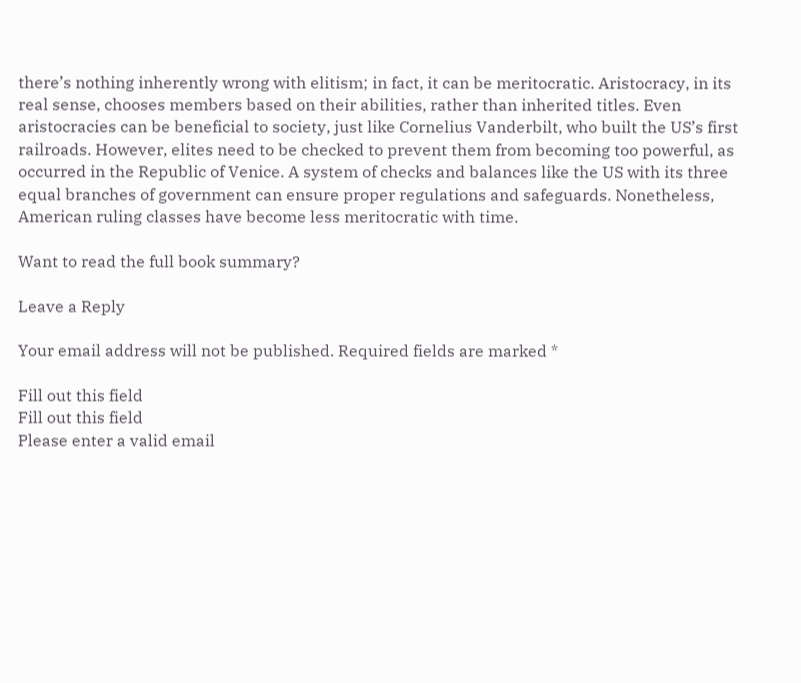there’s nothing inherently wrong with elitism; in fact, it can be meritocratic. Aristocracy, in its real sense, chooses members based on their abilities, rather than inherited titles. Even aristocracies can be beneficial to society, just like Cornelius Vanderbilt, who built the US’s first railroads. However, elites need to be checked to prevent them from becoming too powerful, as occurred in the Republic of Venice. A system of checks and balances like the US with its three equal branches of government can ensure proper regulations and safeguards. Nonetheless, American ruling classes have become less meritocratic with time.

Want to read the full book summary?

Leave a Reply

Your email address will not be published. Required fields are marked *

Fill out this field
Fill out this field
Please enter a valid email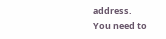address.
You need to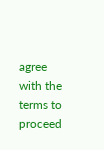agree with the terms to proceed